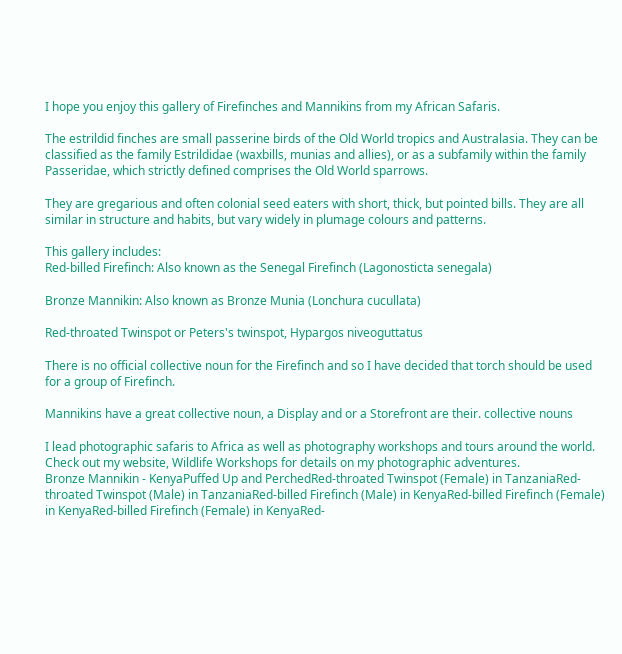I hope you enjoy this gallery of Firefinches and Mannikins from my African Safaris.

The estrildid finches are small passerine birds of the Old World tropics and Australasia. They can be classified as the family Estrildidae (waxbills, munias and allies), or as a subfamily within the family Passeridae, which strictly defined comprises the Old World sparrows.

They are gregarious and often colonial seed eaters with short, thick, but pointed bills. They are all similar in structure and habits, but vary widely in plumage colours and patterns.

This gallery includes:
Red-billed Firefinch: Also known as the Senegal Firefinch (Lagonosticta senegala)

Bronze Mannikin: Also known as Bronze Munia (Lonchura cucullata)

Red-throated Twinspot or Peters's twinspot, Hypargos niveoguttatus

There is no official collective noun for the Firefinch and so I have decided that torch should be used for a group of Firefinch.

Mannikins have a great collective noun, a Display and or a Storefront are their. collective nouns

I lead photographic safaris to Africa as well as photography workshops and tours around the world. Check out my website, Wildlife Workshops for details on my photographic adventures.
Bronze Mannikin - KenyaPuffed Up and PerchedRed-throated Twinspot (Female) in TanzaniaRed-throated Twinspot (Male) in TanzaniaRed-billed Firefinch (Male) in KenyaRed-billed Firefinch (Female) in KenyaRed-billed Firefinch (Female) in KenyaRed-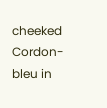cheeked Cordon-bleu in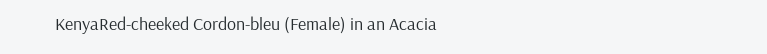KenyaRed-cheeked Cordon-bleu (Female) in an Acacia